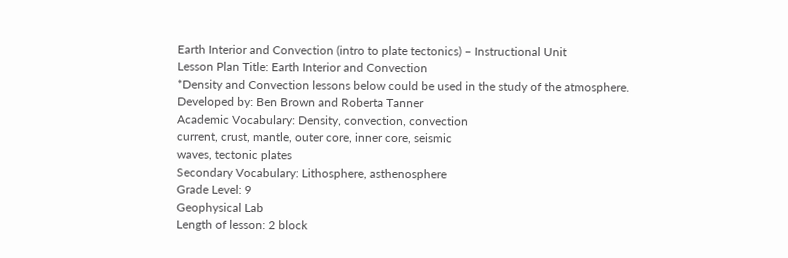Earth Interior and Convection (intro to plate tectonics) – Instructional Unit
Lesson Plan Title: Earth Interior and Convection
*Density and Convection lessons below could be used in the study of the atmosphere.
Developed by: Ben Brown and Roberta Tanner
Academic Vocabulary: Density, convection, convection
current, crust, mantle, outer core, inner core, seismic
waves, tectonic plates
Secondary Vocabulary: Lithosphere, asthenosphere
Grade Level: 9
Geophysical Lab
Length of lesson: 2 block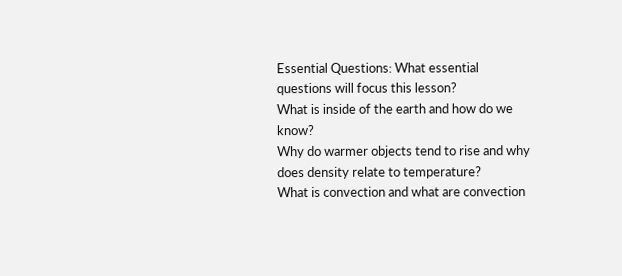Essential Questions: What essential questions will focus this lesson?
What is inside of the earth and how do we know?
Why do warmer objects tend to rise and why does density relate to temperature?
What is convection and what are convection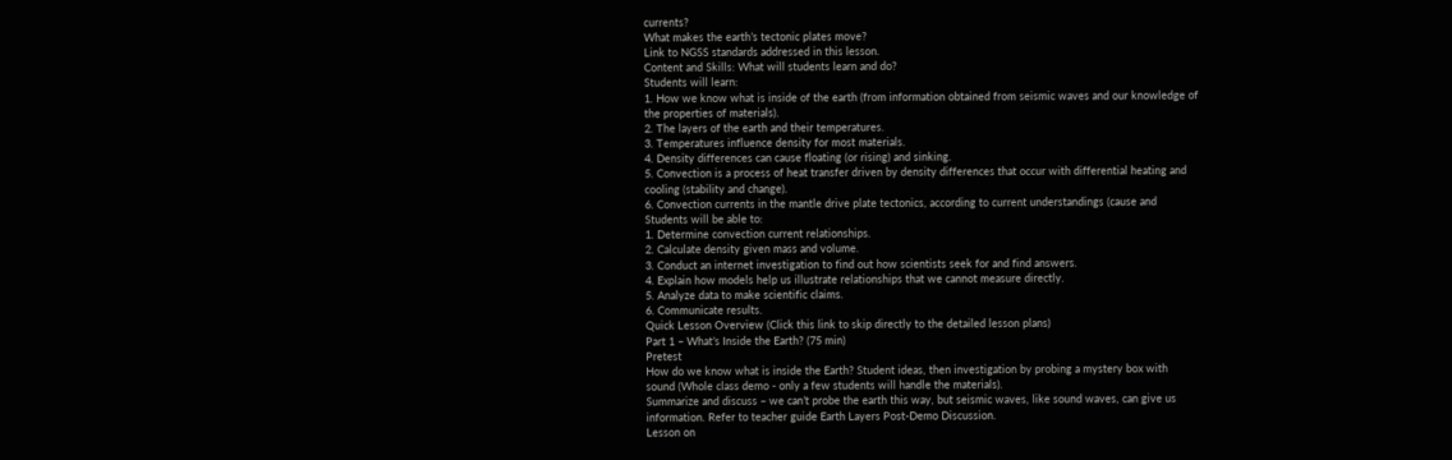currents?
What makes the earth’s tectonic plates move?
Link to NGSS standards addressed in this lesson.
Content and Skills: What will students learn and do?
Students will learn:
1. How we know what is inside of the earth (from information obtained from seismic waves and our knowledge of
the properties of materials).
2. The layers of the earth and their temperatures.
3. Temperatures influence density for most materials.
4. Density differences can cause floating (or rising) and sinking.
5. Convection is a process of heat transfer driven by density differences that occur with differential heating and
cooling (stability and change).
6. Convection currents in the mantle drive plate tectonics, according to current understandings (cause and
Students will be able to:
1. Determine convection current relationships.
2. Calculate density given mass and volume.
3. Conduct an internet investigation to find out how scientists seek for and find answers.
4. Explain how models help us illustrate relationships that we cannot measure directly.
5. Analyze data to make scientific claims.
6. Communicate results.
Quick Lesson Overview (Click this link to skip directly to the detailed lesson plans)
Part 1 – What’s Inside the Earth? (75 min)
Pretest
How do we know what is inside the Earth? Student ideas, then investigation by probing a mystery box with
sound (Whole class demo - only a few students will handle the materials).
Summarize and discuss – we can’t probe the earth this way, but seismic waves, like sound waves, can give us
information. Refer to teacher guide Earth Layers Post-Demo Discussion.
Lesson on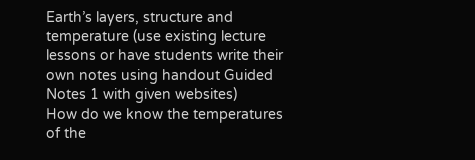Earth’s layers, structure and temperature (use existing lecture lessons or have students write their
own notes using handout Guided Notes 1 with given websites)
How do we know the temperatures of the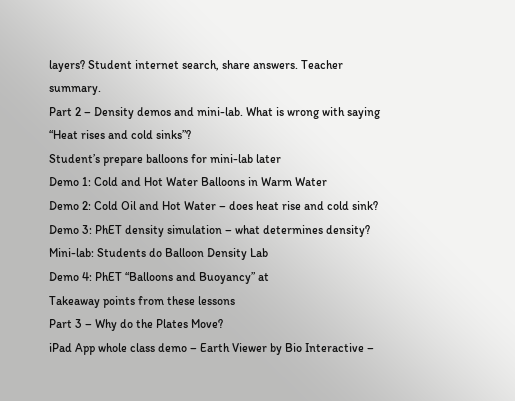layers? Student internet search, share answers. Teacher summary.
Part 2 – Density demos and mini-lab. What is wrong with saying “Heat rises and cold sinks”?
Student’s prepare balloons for mini-lab later
Demo 1: Cold and Hot Water Balloons in Warm Water
Demo 2: Cold Oil and Hot Water – does heat rise and cold sink?
Demo 3: PhET density simulation – what determines density?
Mini-lab: Students do Balloon Density Lab
Demo 4: PhET “Balloons and Buoyancy” at
Takeaway points from these lessons
Part 3 – Why do the Plates Move?
iPad App whole class demo – Earth Viewer by Bio Interactive –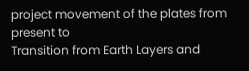project movement of the plates from present to
Transition from Earth Layers and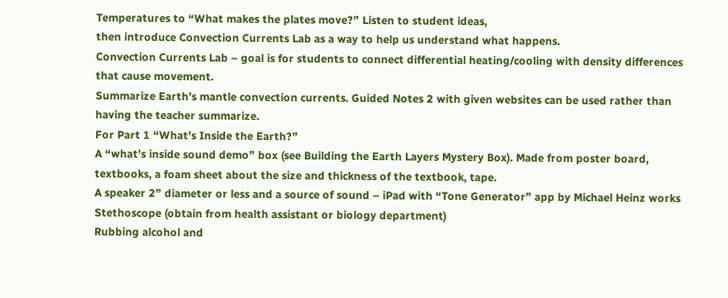Temperatures to “What makes the plates move?” Listen to student ideas,
then introduce Convection Currents Lab as a way to help us understand what happens.
Convection Currents Lab – goal is for students to connect differential heating/cooling with density differences
that cause movement.
Summarize Earth’s mantle convection currents. Guided Notes 2 with given websites can be used rather than
having the teacher summarize.
For Part 1 “What’s Inside the Earth?”
A “what’s inside sound demo” box (see Building the Earth Layers Mystery Box). Made from poster board,
textbooks, a foam sheet about the size and thickness of the textbook, tape.
A speaker 2” diameter or less and a source of sound – iPad with “Tone Generator” app by Michael Heinz works
Stethoscope (obtain from health assistant or biology department)
Rubbing alcohol and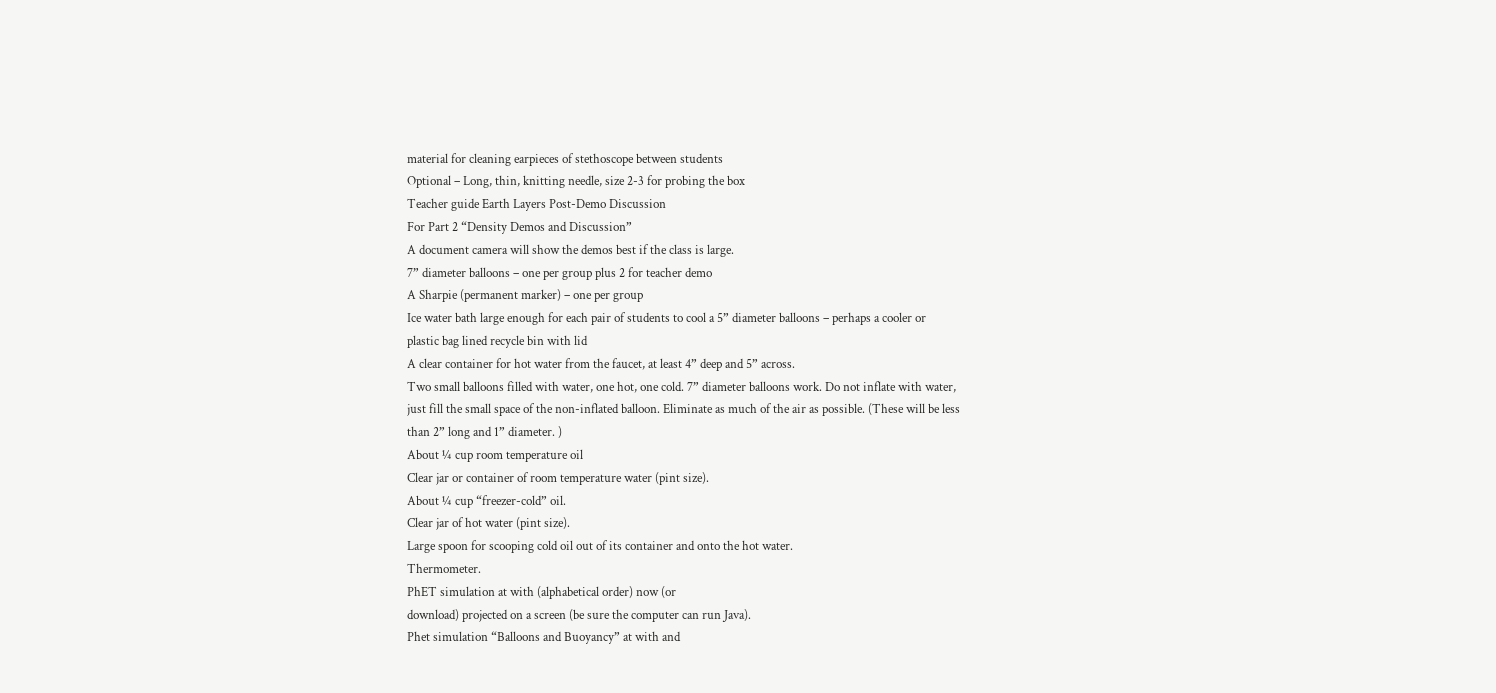material for cleaning earpieces of stethoscope between students
Optional – Long, thin, knitting needle, size 2-3 for probing the box
Teacher guide Earth Layers Post-Demo Discussion
For Part 2 “Density Demos and Discussion”
A document camera will show the demos best if the class is large.
7” diameter balloons – one per group plus 2 for teacher demo
A Sharpie (permanent marker) – one per group
Ice water bath large enough for each pair of students to cool a 5” diameter balloons – perhaps a cooler or
plastic bag lined recycle bin with lid
A clear container for hot water from the faucet, at least 4” deep and 5” across.
Two small balloons filled with water, one hot, one cold. 7” diameter balloons work. Do not inflate with water,
just fill the small space of the non-inflated balloon. Eliminate as much of the air as possible. (These will be less
than 2” long and 1” diameter. )
About ¼ cup room temperature oil
Clear jar or container of room temperature water (pint size).
About ¼ cup “freezer-cold” oil.
Clear jar of hot water (pint size).
Large spoon for scooping cold oil out of its container and onto the hot water.
Thermometer.
PhET simulation at with (alphabetical order) now (or
download) projected on a screen (be sure the computer can run Java).
Phet simulation “Balloons and Buoyancy” at with and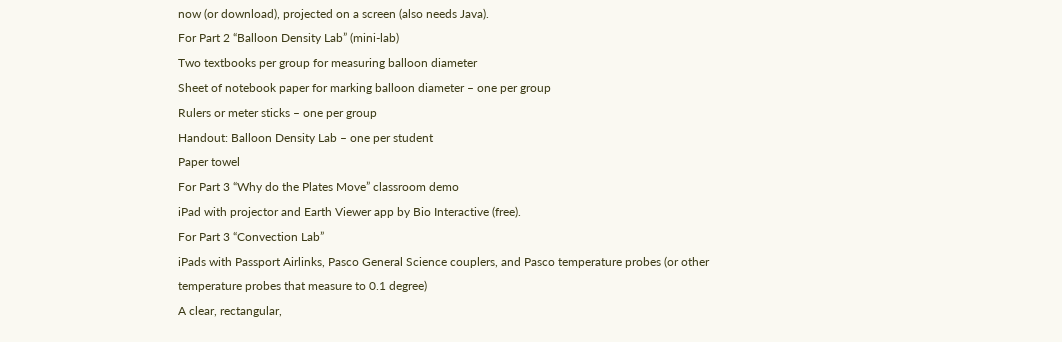now (or download), projected on a screen (also needs Java).
For Part 2 “Balloon Density Lab” (mini-lab)
Two textbooks per group for measuring balloon diameter
Sheet of notebook paper for marking balloon diameter – one per group
Rulers or meter sticks – one per group
Handout: Balloon Density Lab – one per student
Paper towel
For Part 3 “Why do the Plates Move” classroom demo
iPad with projector and Earth Viewer app by Bio Interactive (free).
For Part 3 “Convection Lab”
iPads with Passport Airlinks, Pasco General Science couplers, and Pasco temperature probes (or other
temperature probes that measure to 0.1 degree)
A clear, rectangular,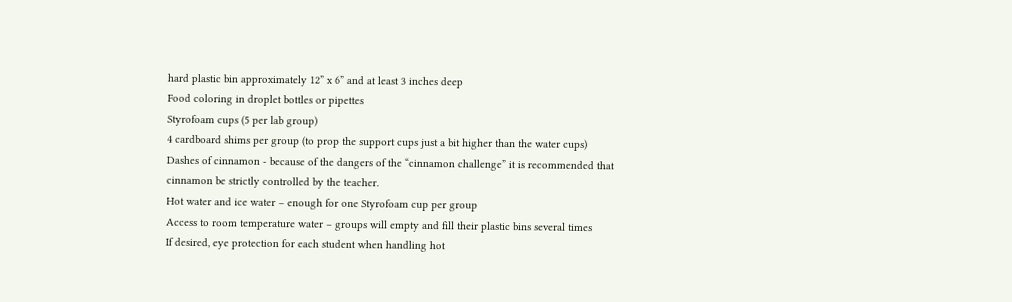hard plastic bin approximately 12” x 6” and at least 3 inches deep
Food coloring in droplet bottles or pipettes
Styrofoam cups (5 per lab group)
4 cardboard shims per group (to prop the support cups just a bit higher than the water cups)
Dashes of cinnamon - because of the dangers of the “cinnamon challenge” it is recommended that
cinnamon be strictly controlled by the teacher.
Hot water and ice water – enough for one Styrofoam cup per group
Access to room temperature water – groups will empty and fill their plastic bins several times
If desired, eye protection for each student when handling hot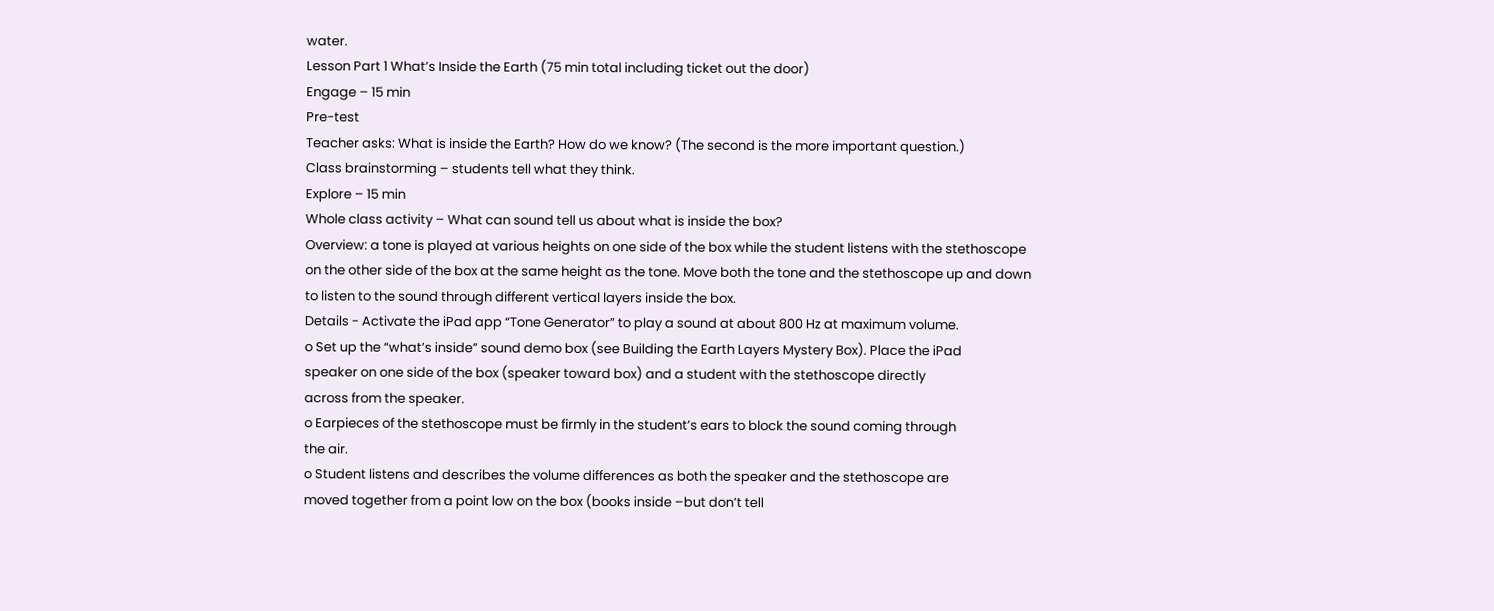water.
Lesson Part 1 What’s Inside the Earth (75 min total including ticket out the door)
Engage – 15 min
Pre-test
Teacher asks: What is inside the Earth? How do we know? (The second is the more important question.)
Class brainstorming – students tell what they think.
Explore – 15 min
Whole class activity – What can sound tell us about what is inside the box?
Overview: a tone is played at various heights on one side of the box while the student listens with the stethoscope
on the other side of the box at the same height as the tone. Move both the tone and the stethoscope up and down
to listen to the sound through different vertical layers inside the box.
Details - Activate the iPad app “Tone Generator” to play a sound at about 800 Hz at maximum volume.
o Set up the “what’s inside” sound demo box (see Building the Earth Layers Mystery Box). Place the iPad
speaker on one side of the box (speaker toward box) and a student with the stethoscope directly
across from the speaker.
o Earpieces of the stethoscope must be firmly in the student’s ears to block the sound coming through
the air.
o Student listens and describes the volume differences as both the speaker and the stethoscope are
moved together from a point low on the box (books inside –but don’t tell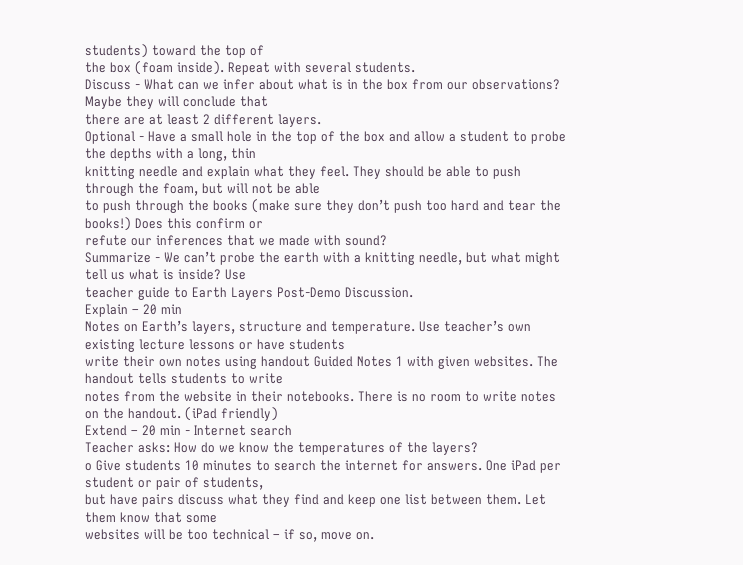students) toward the top of
the box (foam inside). Repeat with several students.
Discuss - What can we infer about what is in the box from our observations? Maybe they will conclude that
there are at least 2 different layers.
Optional - Have a small hole in the top of the box and allow a student to probe the depths with a long, thin
knitting needle and explain what they feel. They should be able to push through the foam, but will not be able
to push through the books (make sure they don’t push too hard and tear the books!) Does this confirm or
refute our inferences that we made with sound?
Summarize - We can’t probe the earth with a knitting needle, but what might tell us what is inside? Use
teacher guide to Earth Layers Post-Demo Discussion.
Explain – 20 min
Notes on Earth’s layers, structure and temperature. Use teacher’s own existing lecture lessons or have students
write their own notes using handout Guided Notes 1 with given websites. The handout tells students to write
notes from the website in their notebooks. There is no room to write notes on the handout. (iPad friendly)
Extend – 20 min - Internet search
Teacher asks: How do we know the temperatures of the layers?
o Give students 10 minutes to search the internet for answers. One iPad per student or pair of students,
but have pairs discuss what they find and keep one list between them. Let them know that some
websites will be too technical – if so, move on.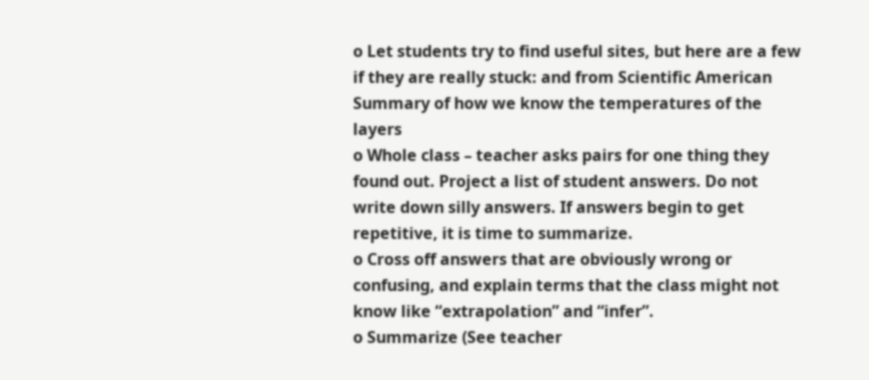o Let students try to find useful sites, but here are a few if they are really stuck: and from Scientific American
Summary of how we know the temperatures of the layers
o Whole class – teacher asks pairs for one thing they found out. Project a list of student answers. Do not
write down silly answers. If answers begin to get repetitive, it is time to summarize.
o Cross off answers that are obviously wrong or confusing, and explain terms that the class might not
know like “extrapolation” and “infer”.
o Summarize (See teacher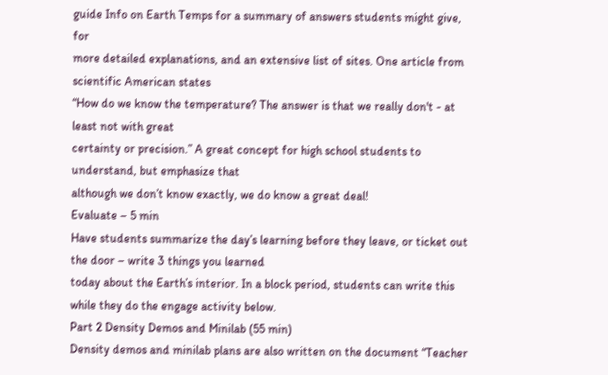guide Info on Earth Temps for a summary of answers students might give, for
more detailed explanations, and an extensive list of sites. One article from scientific American states
“How do we know the temperature? The answer is that we really don't - at least not with great
certainty or precision.” A great concept for high school students to understand, but emphasize that
although we don’t know exactly, we do know a great deal!
Evaluate – 5 min
Have students summarize the day’s learning before they leave, or ticket out the door – write 3 things you learned
today about the Earth’s interior. In a block period, students can write this while they do the engage activity below.
Part 2 Density Demos and Minilab (55 min)
Density demos and minilab plans are also written on the document “Teacher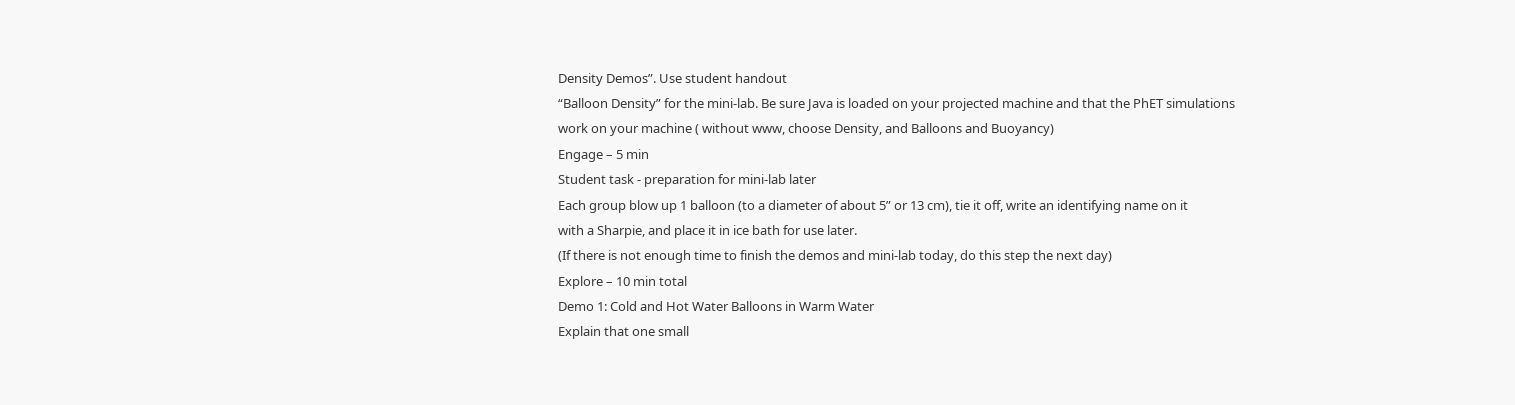Density Demos”. Use student handout
“Balloon Density” for the mini-lab. Be sure Java is loaded on your projected machine and that the PhET simulations
work on your machine ( without www, choose Density, and Balloons and Buoyancy)
Engage – 5 min
Student task - preparation for mini-lab later
Each group blow up 1 balloon (to a diameter of about 5” or 13 cm), tie it off, write an identifying name on it
with a Sharpie, and place it in ice bath for use later.
(If there is not enough time to finish the demos and mini-lab today, do this step the next day)
Explore – 10 min total
Demo 1: Cold and Hot Water Balloons in Warm Water
Explain that one small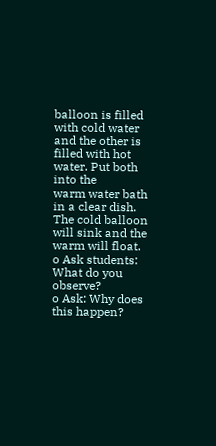balloon is filled with cold water and the other is filled with hot water. Put both into the
warm water bath in a clear dish. The cold balloon will sink and the warm will float.
o Ask students: What do you observe?
o Ask: Why does this happen?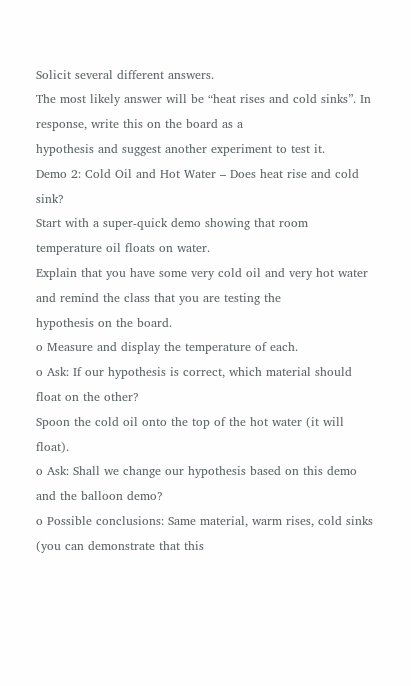Solicit several different answers.
The most likely answer will be “heat rises and cold sinks”. In response, write this on the board as a
hypothesis and suggest another experiment to test it.
Demo 2: Cold Oil and Hot Water – Does heat rise and cold sink?
Start with a super-quick demo showing that room temperature oil floats on water.
Explain that you have some very cold oil and very hot water and remind the class that you are testing the
hypothesis on the board.
o Measure and display the temperature of each.
o Ask: If our hypothesis is correct, which material should float on the other?
Spoon the cold oil onto the top of the hot water (it will float).
o Ask: Shall we change our hypothesis based on this demo and the balloon demo?
o Possible conclusions: Same material, warm rises, cold sinks (you can demonstrate that this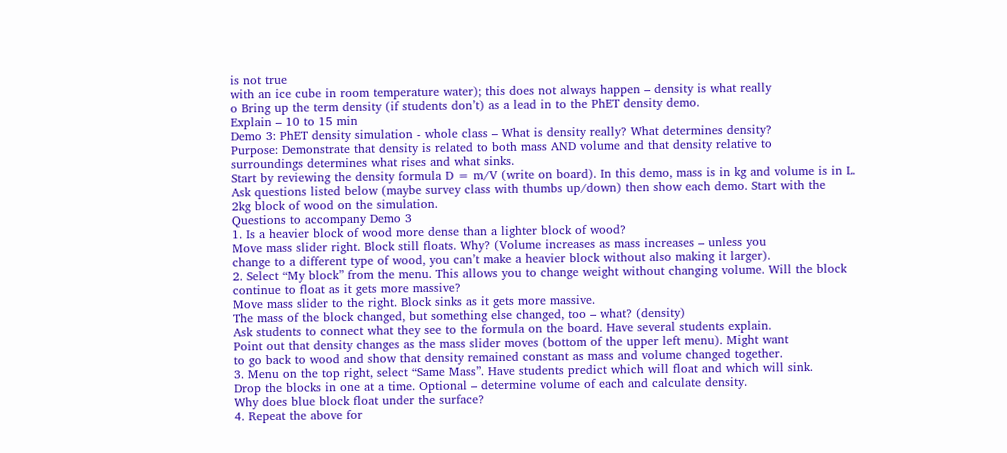is not true
with an ice cube in room temperature water); this does not always happen – density is what really
o Bring up the term density (if students don’t) as a lead in to the PhET density demo.
Explain – 10 to 15 min
Demo 3: PhET density simulation - whole class – What is density really? What determines density?
Purpose: Demonstrate that density is related to both mass AND volume and that density relative to
surroundings determines what rises and what sinks.
Start by reviewing the density formula D = m/V (write on board). In this demo, mass is in kg and volume is in L.
Ask questions listed below (maybe survey class with thumbs up/down) then show each demo. Start with the
2kg block of wood on the simulation.
Questions to accompany Demo 3
1. Is a heavier block of wood more dense than a lighter block of wood?
Move mass slider right. Block still floats. Why? (Volume increases as mass increases – unless you
change to a different type of wood, you can’t make a heavier block without also making it larger).
2. Select “My block” from the menu. This allows you to change weight without changing volume. Will the block
continue to float as it gets more massive?
Move mass slider to the right. Block sinks as it gets more massive.
The mass of the block changed, but something else changed, too – what? (density)
Ask students to connect what they see to the formula on the board. Have several students explain.
Point out that density changes as the mass slider moves (bottom of the upper left menu). Might want
to go back to wood and show that density remained constant as mass and volume changed together.
3. Menu on the top right, select “Same Mass”. Have students predict which will float and which will sink.
Drop the blocks in one at a time. Optional – determine volume of each and calculate density.
Why does blue block float under the surface?
4. Repeat the above for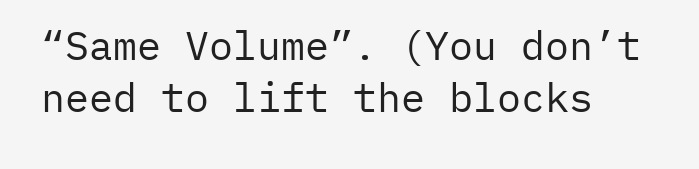“Same Volume”. (You don’t need to lift the blocks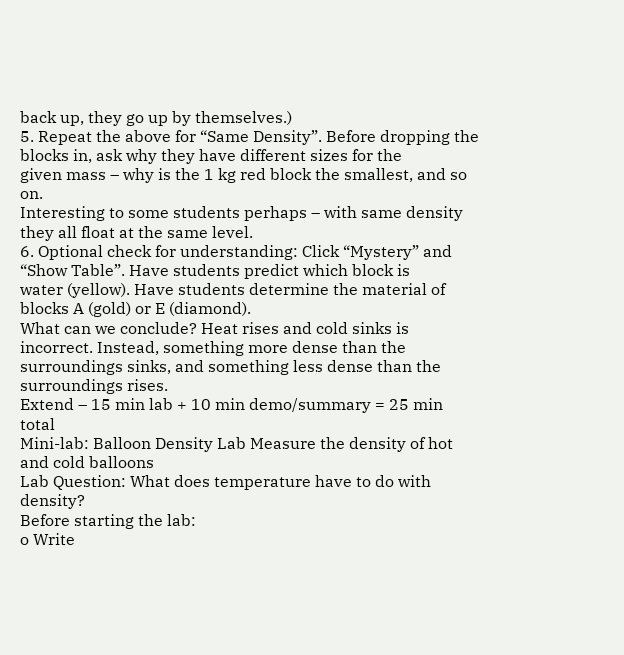back up, they go up by themselves.)
5. Repeat the above for “Same Density”. Before dropping the blocks in, ask why they have different sizes for the
given mass – why is the 1 kg red block the smallest, and so on.
Interesting to some students perhaps – with same density they all float at the same level.
6. Optional check for understanding: Click “Mystery” and “Show Table”. Have students predict which block is
water (yellow). Have students determine the material of blocks A (gold) or E (diamond).
What can we conclude? Heat rises and cold sinks is incorrect. Instead, something more dense than the
surroundings sinks, and something less dense than the surroundings rises.
Extend – 15 min lab + 10 min demo/summary = 25 min total
Mini-lab: Balloon Density Lab Measure the density of hot and cold balloons
Lab Question: What does temperature have to do with density?
Before starting the lab:
o Write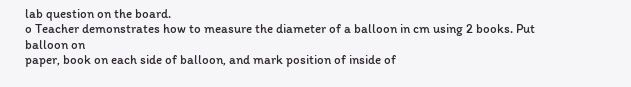lab question on the board.
o Teacher demonstrates how to measure the diameter of a balloon in cm using 2 books. Put balloon on
paper, book on each side of balloon, and mark position of inside of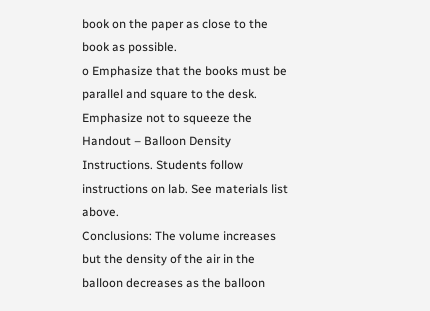book on the paper as close to the
book as possible.
o Emphasize that the books must be parallel and square to the desk. Emphasize not to squeeze the
Handout – Balloon Density Instructions. Students follow instructions on lab. See materials list above.
Conclusions: The volume increases but the density of the air in the balloon decreases as the balloon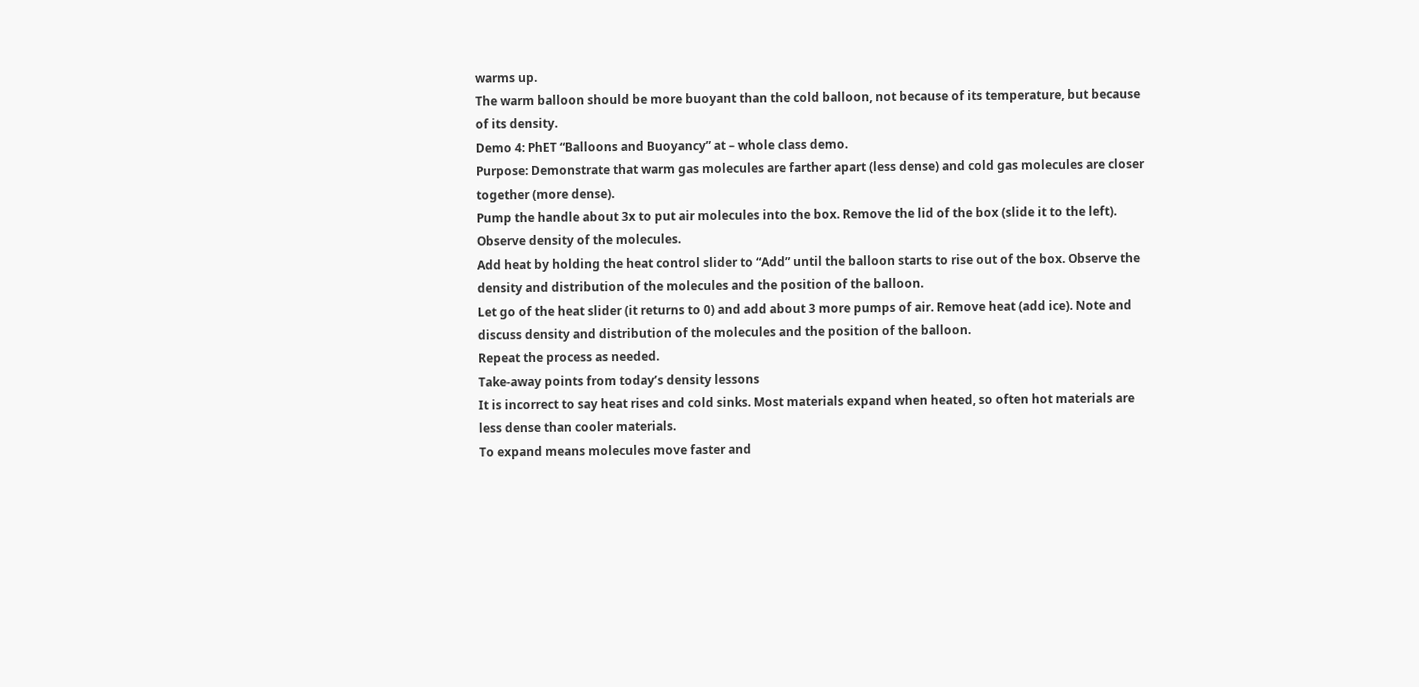warms up.
The warm balloon should be more buoyant than the cold balloon, not because of its temperature, but because
of its density.
Demo 4: PhET “Balloons and Buoyancy” at – whole class demo.
Purpose: Demonstrate that warm gas molecules are farther apart (less dense) and cold gas molecules are closer
together (more dense).
Pump the handle about 3x to put air molecules into the box. Remove the lid of the box (slide it to the left).
Observe density of the molecules.
Add heat by holding the heat control slider to “Add” until the balloon starts to rise out of the box. Observe the
density and distribution of the molecules and the position of the balloon.
Let go of the heat slider (it returns to 0) and add about 3 more pumps of air. Remove heat (add ice). Note and
discuss density and distribution of the molecules and the position of the balloon.
Repeat the process as needed.
Take-away points from today’s density lessons
It is incorrect to say heat rises and cold sinks. Most materials expand when heated, so often hot materials are
less dense than cooler materials.
To expand means molecules move faster and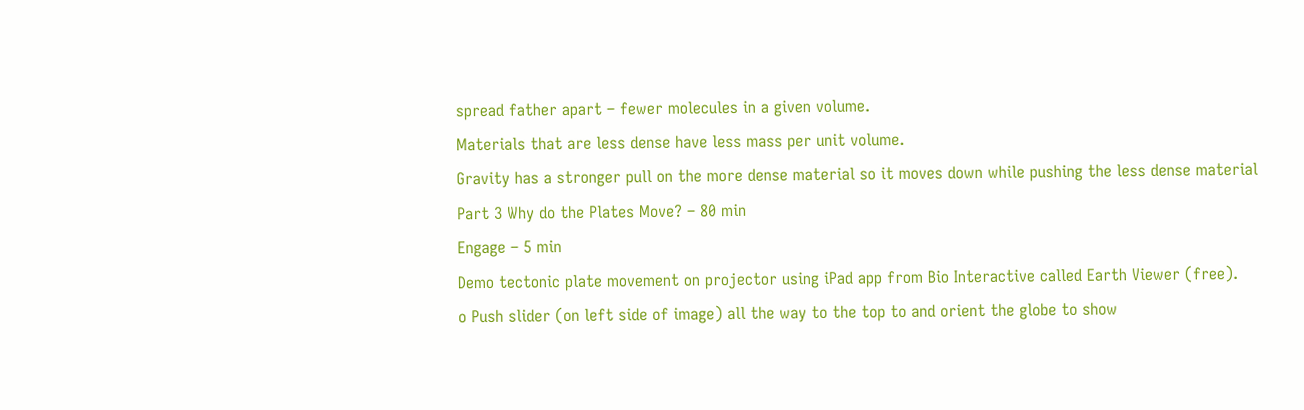spread father apart – fewer molecules in a given volume.
Materials that are less dense have less mass per unit volume.
Gravity has a stronger pull on the more dense material so it moves down while pushing the less dense material
Part 3 Why do the Plates Move? – 80 min
Engage – 5 min
Demo tectonic plate movement on projector using iPad app from Bio Interactive called Earth Viewer (free).
o Push slider (on left side of image) all the way to the top to and orient the globe to show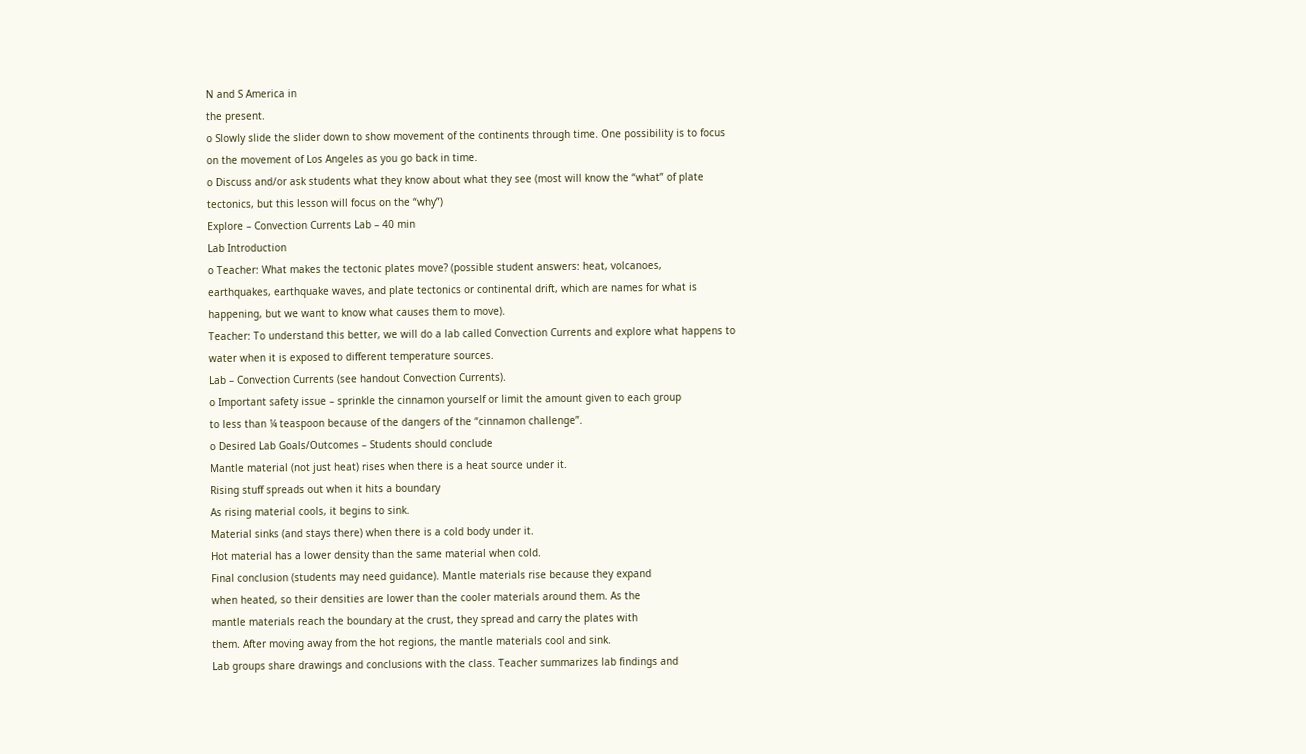N and S America in
the present.
o Slowly slide the slider down to show movement of the continents through time. One possibility is to focus
on the movement of Los Angeles as you go back in time.
o Discuss and/or ask students what they know about what they see (most will know the “what” of plate
tectonics, but this lesson will focus on the “why”)
Explore – Convection Currents Lab – 40 min
Lab Introduction
o Teacher: What makes the tectonic plates move? (possible student answers: heat, volcanoes,
earthquakes, earthquake waves, and plate tectonics or continental drift, which are names for what is
happening, but we want to know what causes them to move).
Teacher: To understand this better, we will do a lab called Convection Currents and explore what happens to
water when it is exposed to different temperature sources.
Lab – Convection Currents (see handout Convection Currents).
o Important safety issue – sprinkle the cinnamon yourself or limit the amount given to each group
to less than ¼ teaspoon because of the dangers of the “cinnamon challenge”.
o Desired Lab Goals/Outcomes – Students should conclude
Mantle material (not just heat) rises when there is a heat source under it.
Rising stuff spreads out when it hits a boundary
As rising material cools, it begins to sink.
Material sinks (and stays there) when there is a cold body under it.
Hot material has a lower density than the same material when cold.
Final conclusion (students may need guidance). Mantle materials rise because they expand
when heated, so their densities are lower than the cooler materials around them. As the
mantle materials reach the boundary at the crust, they spread and carry the plates with
them. After moving away from the hot regions, the mantle materials cool and sink.
Lab groups share drawings and conclusions with the class. Teacher summarizes lab findings and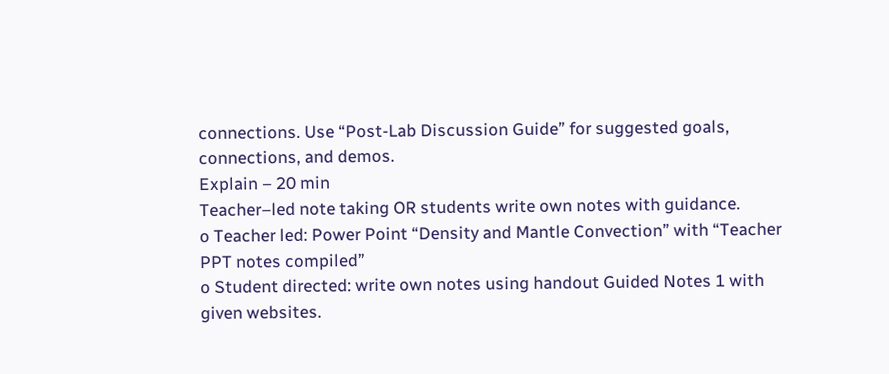connections. Use “Post-Lab Discussion Guide” for suggested goals, connections, and demos.
Explain – 20 min
Teacher–led note taking OR students write own notes with guidance.
o Teacher led: Power Point “Density and Mantle Convection” with “Teacher PPT notes compiled”
o Student directed: write own notes using handout Guided Notes 1 with given websites.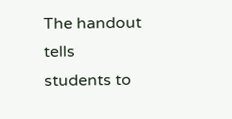The handout tells
students to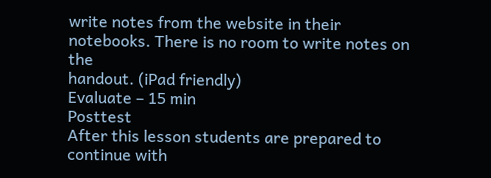write notes from the website in their notebooks. There is no room to write notes on the
handout. (iPad friendly)
Evaluate – 15 min
Posttest
After this lesson students are prepared to continue with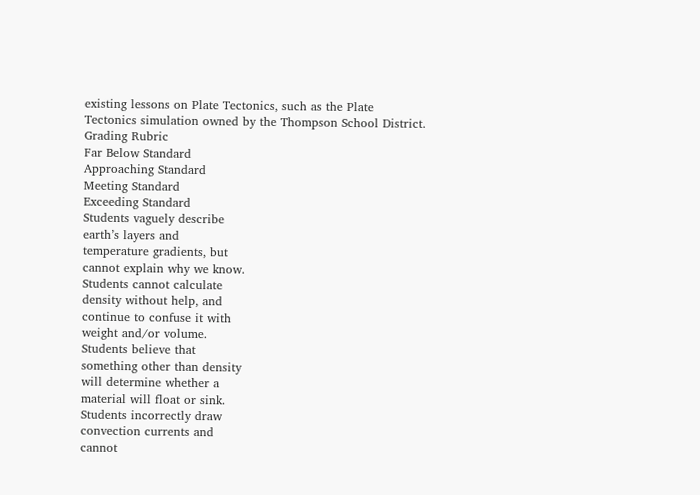existing lessons on Plate Tectonics, such as the Plate
Tectonics simulation owned by the Thompson School District.
Grading Rubric
Far Below Standard
Approaching Standard
Meeting Standard
Exceeding Standard
Students vaguely describe
earth’s layers and
temperature gradients, but
cannot explain why we know.
Students cannot calculate
density without help, and
continue to confuse it with
weight and/or volume.
Students believe that
something other than density
will determine whether a
material will float or sink.
Students incorrectly draw
convection currents and
cannot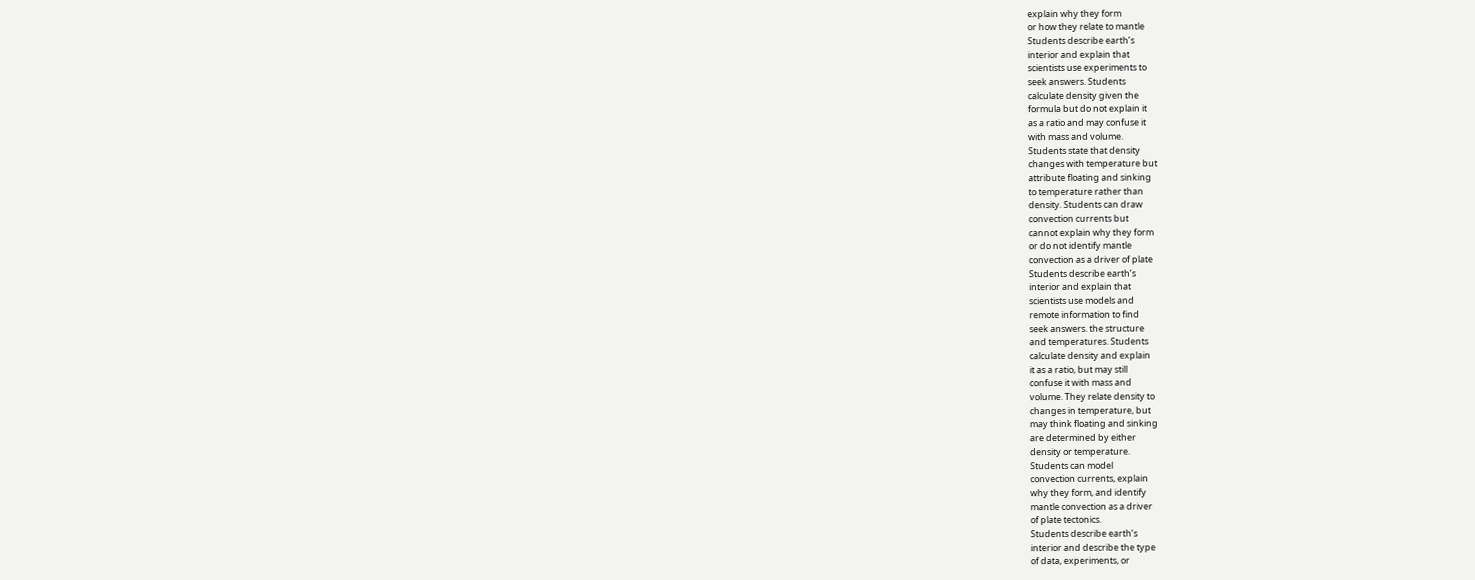explain why they form
or how they relate to mantle
Students describe earth’s
interior and explain that
scientists use experiments to
seek answers. Students
calculate density given the
formula but do not explain it
as a ratio and may confuse it
with mass and volume.
Students state that density
changes with temperature but
attribute floating and sinking
to temperature rather than
density. Students can draw
convection currents but
cannot explain why they form
or do not identify mantle
convection as a driver of plate
Students describe earth’s
interior and explain that
scientists use models and
remote information to find
seek answers. the structure
and temperatures. Students
calculate density and explain
it as a ratio, but may still
confuse it with mass and
volume. They relate density to
changes in temperature, but
may think floating and sinking
are determined by either
density or temperature.
Students can model
convection currents, explain
why they form, and identify
mantle convection as a driver
of plate tectonics.
Students describe earth’s
interior and describe the type
of data, experiments, or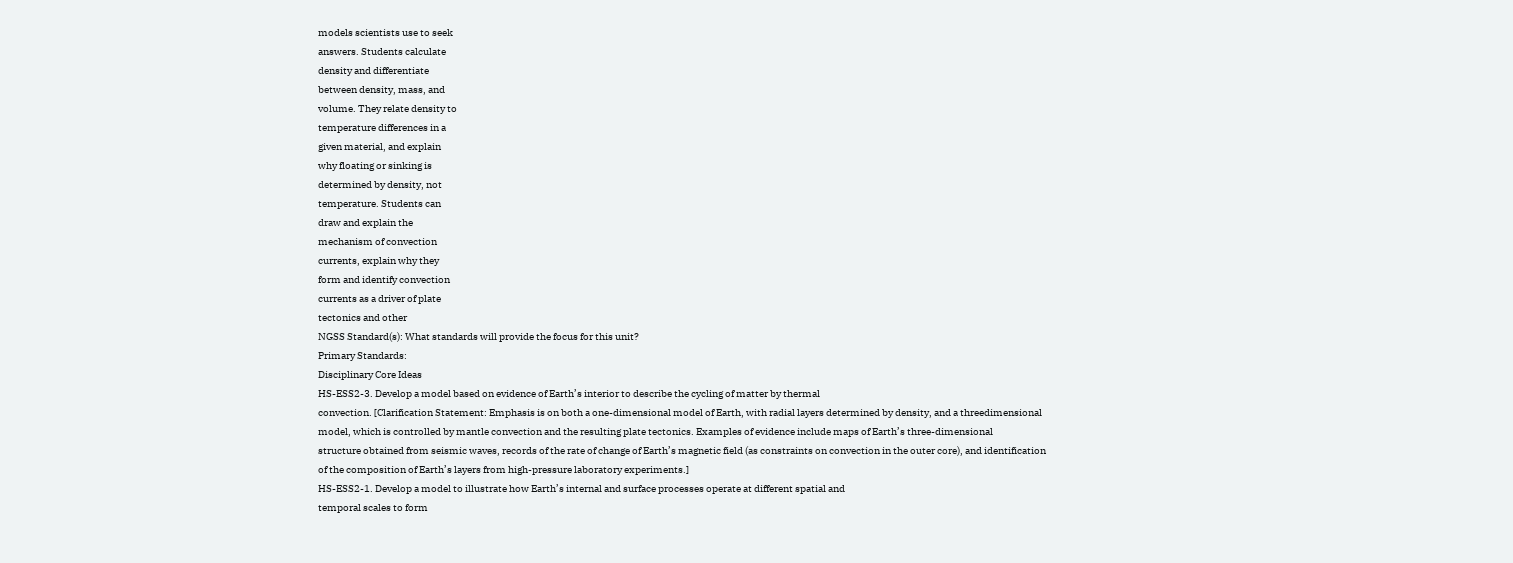models scientists use to seek
answers. Students calculate
density and differentiate
between density, mass, and
volume. They relate density to
temperature differences in a
given material, and explain
why floating or sinking is
determined by density, not
temperature. Students can
draw and explain the
mechanism of convection
currents, explain why they
form and identify convection
currents as a driver of plate
tectonics and other
NGSS Standard(s): What standards will provide the focus for this unit?
Primary Standards:
Disciplinary Core Ideas
HS-ESS2-3. Develop a model based on evidence of Earth’s interior to describe the cycling of matter by thermal
convection. [Clarification Statement: Emphasis is on both a one-dimensional model of Earth, with radial layers determined by density, and a threedimensional model, which is controlled by mantle convection and the resulting plate tectonics. Examples of evidence include maps of Earth’s three-dimensional
structure obtained from seismic waves, records of the rate of change of Earth’s magnetic field (as constraints on convection in the outer core), and identification
of the composition of Earth’s layers from high-pressure laboratory experiments.]
HS-ESS2-1. Develop a model to illustrate how Earth’s internal and surface processes operate at different spatial and
temporal scales to form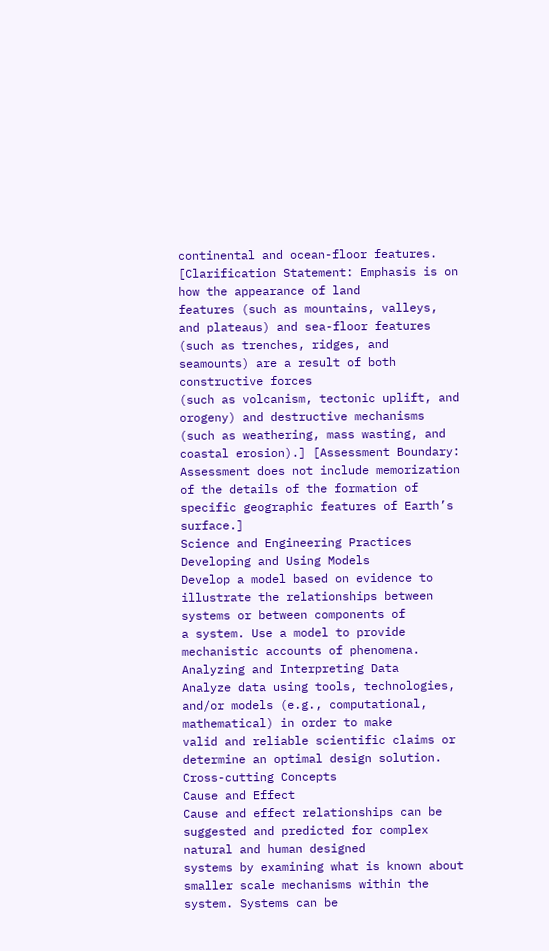continental and ocean-floor features. [Clarification Statement: Emphasis is on how the appearance of land
features (such as mountains, valleys, and plateaus) and sea-floor features (such as trenches, ridges, and seamounts) are a result of both constructive forces
(such as volcanism, tectonic uplift, and orogeny) and destructive mechanisms (such as weathering, mass wasting, and coastal erosion).] [Assessment Boundary:
Assessment does not include memorization of the details of the formation of specific geographic features of Earth’s surface.]
Science and Engineering Practices
Developing and Using Models
Develop a model based on evidence to illustrate the relationships between systems or between components of
a system. Use a model to provide mechanistic accounts of phenomena.
Analyzing and Interpreting Data
Analyze data using tools, technologies, and/or models (e.g., computational, mathematical) in order to make
valid and reliable scientific claims or determine an optimal design solution.
Cross-cutting Concepts
Cause and Effect
Cause and effect relationships can be suggested and predicted for complex natural and human designed
systems by examining what is known about smaller scale mechanisms within the system. Systems can be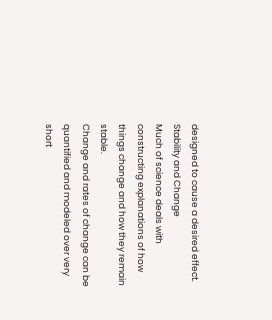designed to cause a desired effect.
Stability and Change
Much of science deals with constructing explanations of how things change and how they remain stable.
Change and rates of change can be quantified and modeled over very short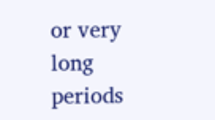or very long periods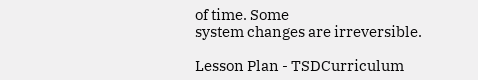of time. Some
system changes are irreversible.

Lesson Plan - TSDCurriculum